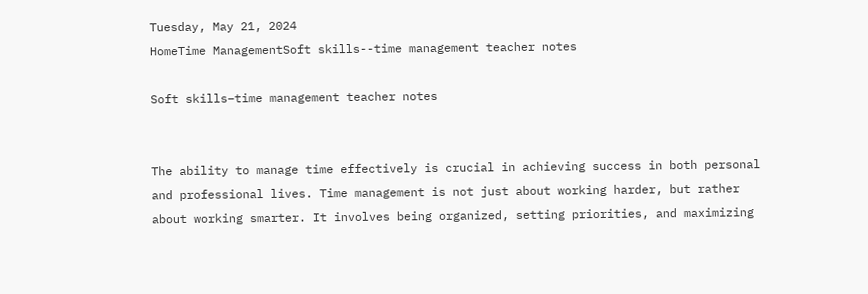Tuesday, May 21, 2024
HomeTime ManagementSoft skills--time management teacher notes

Soft skills–time management teacher notes


The ability to manage time effectively is crucial in achieving success in both personal and professional lives. Time management is not just about working harder, but rather about working smarter. It involves being organized, setting priorities, and maximizing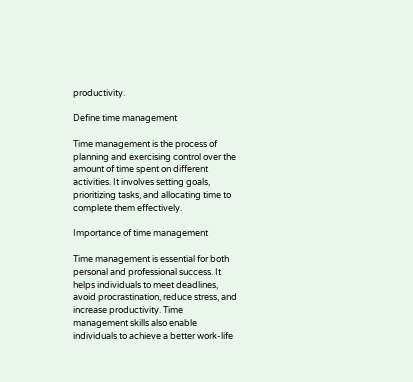productivity.

Define time management

Time management is the process of planning and exercising control over the amount of time spent on different activities. It involves setting goals, prioritizing tasks, and allocating time to complete them effectively.

Importance of time management

Time management is essential for both personal and professional success. It helps individuals to meet deadlines, avoid procrastination, reduce stress, and increase productivity. Time management skills also enable individuals to achieve a better work-life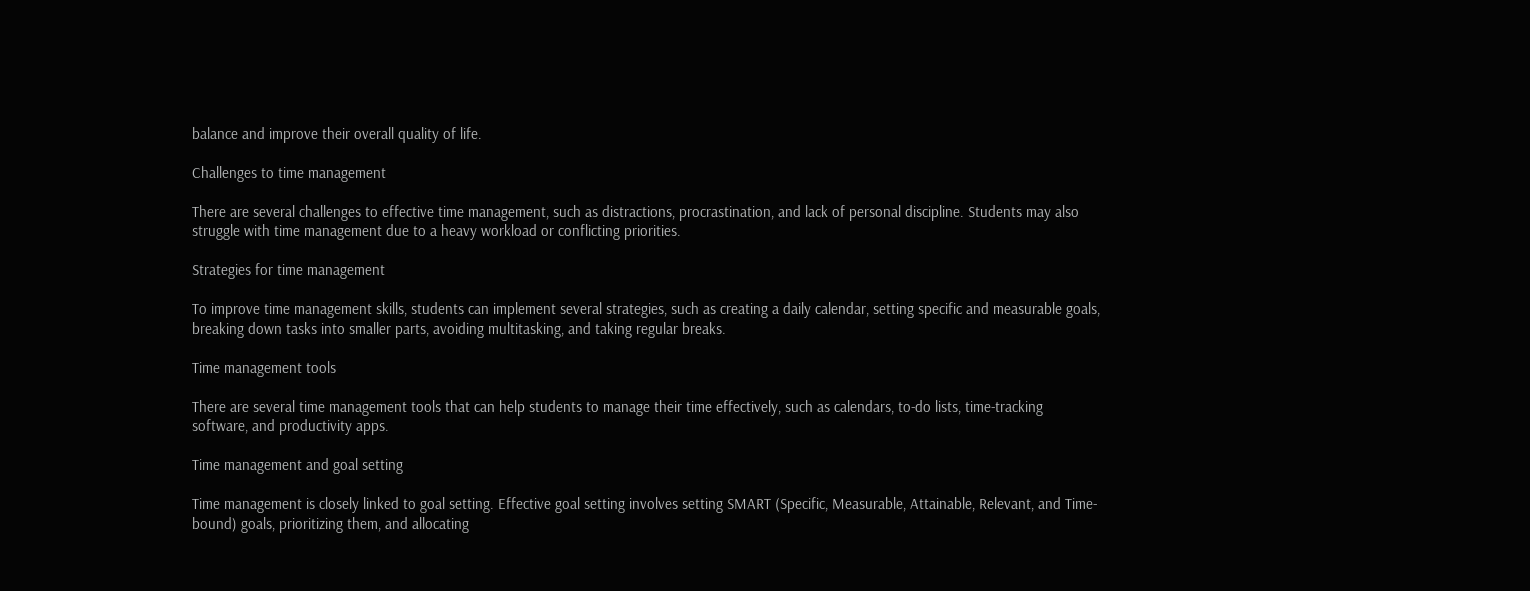balance and improve their overall quality of life.

Challenges to time management

There are several challenges to effective time management, such as distractions, procrastination, and lack of personal discipline. Students may also struggle with time management due to a heavy workload or conflicting priorities.

Strategies for time management

To improve time management skills, students can implement several strategies, such as creating a daily calendar, setting specific and measurable goals, breaking down tasks into smaller parts, avoiding multitasking, and taking regular breaks.

Time management tools

There are several time management tools that can help students to manage their time effectively, such as calendars, to-do lists, time-tracking software, and productivity apps.

Time management and goal setting

Time management is closely linked to goal setting. Effective goal setting involves setting SMART (Specific, Measurable, Attainable, Relevant, and Time-bound) goals, prioritizing them, and allocating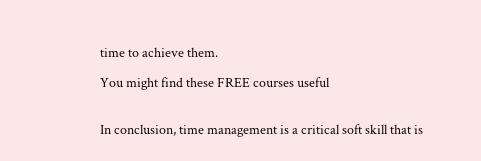time to achieve them.

You might find these FREE courses useful


In conclusion, time management is a critical soft skill that is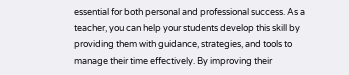essential for both personal and professional success. As a teacher, you can help your students develop this skill by providing them with guidance, strategies, and tools to manage their time effectively. By improving their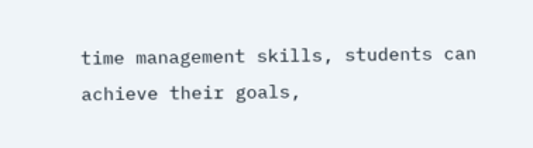time management skills, students can achieve their goals,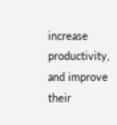increase productivity, and improve their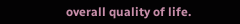overall quality of life.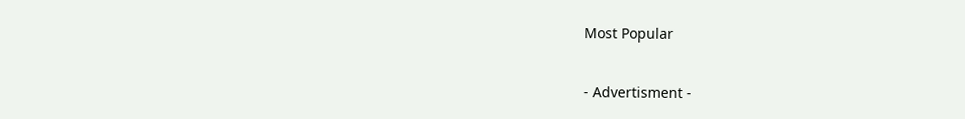Most Popular

- Advertisment -